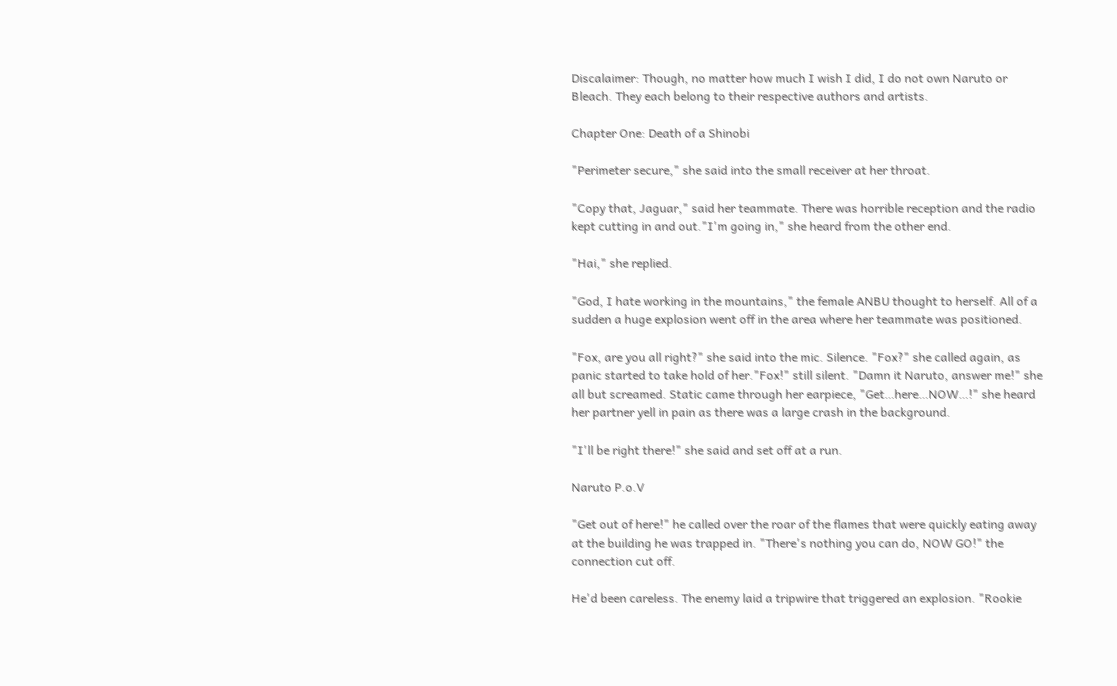Discalaimer: Though, no matter how much I wish I did, I do not own Naruto or Bleach. They each belong to their respective authors and artists.

Chapter One: Death of a Shinobi

"Perimeter secure," she said into the small receiver at her throat.

"Copy that, Jaguar," said her teammate. There was horrible reception and the radio kept cutting in and out."I'm going in," she heard from the other end.

"Hai," she replied.

"God, I hate working in the mountains," the female ANBU thought to herself. All of a sudden a huge explosion went off in the area where her teammate was positioned.

"Fox, are you all right?" she said into the mic. Silence. "Fox?" she called again, as panic started to take hold of her."Fox!" still silent. "Damn it Naruto, answer me!" she all but screamed. Static came through her earpiece, "Get…here…NOW…!" she heard her partner yell in pain as there was a large crash in the background.

"I'll be right there!" she said and set off at a run.

Naruto P.o.V

"Get out of here!" he called over the roar of the flames that were quickly eating away at the building he was trapped in. "There's nothing you can do, NOW GO!" the connection cut off.

He'd been careless. The enemy laid a tripwire that triggered an explosion. "Rookie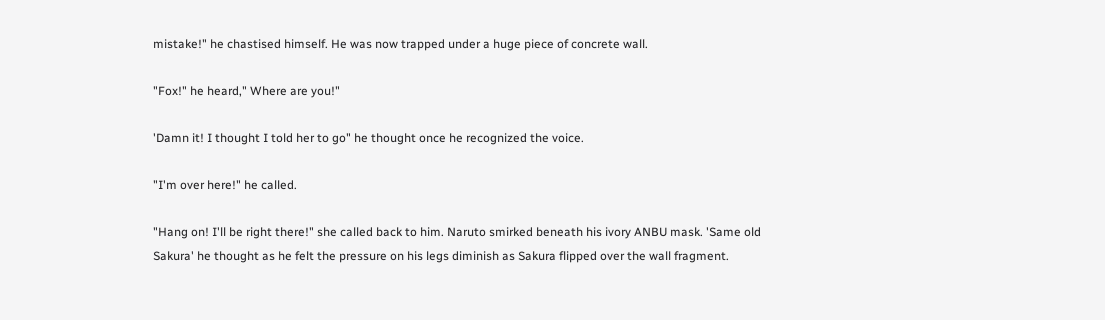mistake!" he chastised himself. He was now trapped under a huge piece of concrete wall.

"Fox!" he heard," Where are you!"

'Damn it! I thought I told her to go" he thought once he recognized the voice.

"I'm over here!" he called.

"Hang on! I'll be right there!" she called back to him. Naruto smirked beneath his ivory ANBU mask. 'Same old Sakura' he thought as he felt the pressure on his legs diminish as Sakura flipped over the wall fragment.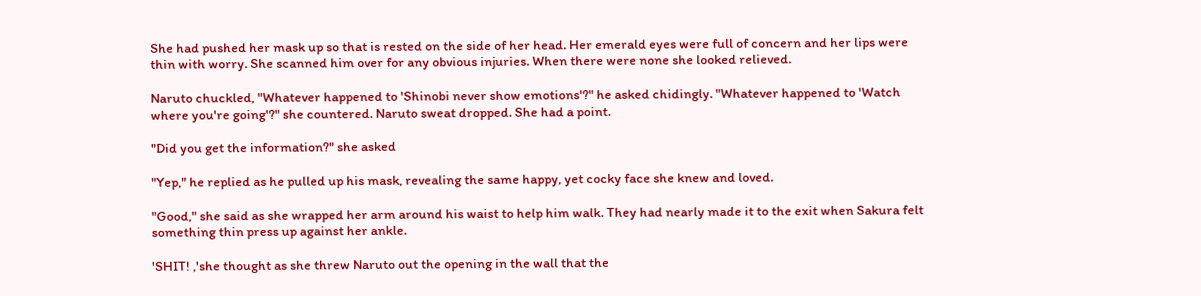She had pushed her mask up so that is rested on the side of her head. Her emerald eyes were full of concern and her lips were thin with worry. She scanned him over for any obvious injuries. When there were none she looked relieved.

Naruto chuckled, "Whatever happened to 'Shinobi never show emotions'?" he asked chidingly. "Whatever happened to 'Watch where you're going'?" she countered. Naruto sweat dropped. She had a point.

"Did you get the information?" she asked

"Yep," he replied as he pulled up his mask, revealing the same happy, yet cocky face she knew and loved.

"Good," she said as she wrapped her arm around his waist to help him walk. They had nearly made it to the exit when Sakura felt something thin press up against her ankle.

'SHIT! ,'she thought as she threw Naruto out the opening in the wall that the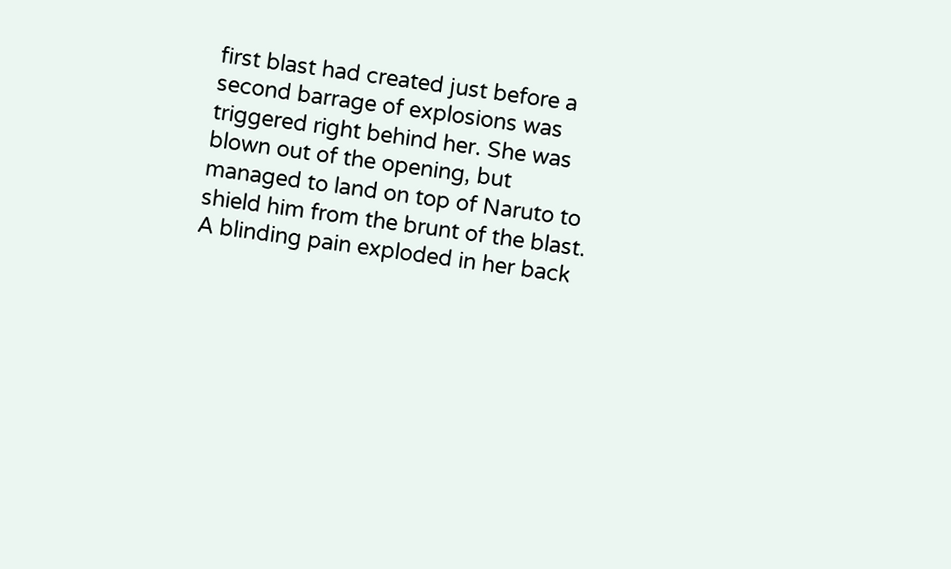first blast had created just before a second barrage of explosions was triggered right behind her. She was blown out of the opening, but managed to land on top of Naruto to shield him from the brunt of the blast. A blinding pain exploded in her back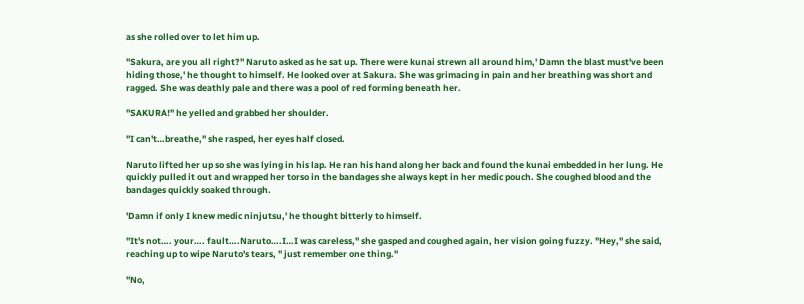as she rolled over to let him up.

"Sakura, are you all right?" Naruto asked as he sat up. There were kunai strewn all around him,' Damn the blast must've been hiding those,' he thought to himself. He looked over at Sakura. She was grimacing in pain and her breathing was short and ragged. She was deathly pale and there was a pool of red forming beneath her.

"SAKURA!" he yelled and grabbed her shoulder.

"I can't…breathe," she rasped, her eyes half closed.

Naruto lifted her up so she was lying in his lap. He ran his hand along her back and found the kunai embedded in her lung. He quickly pulled it out and wrapped her torso in the bandages she always kept in her medic pouch. She coughed blood and the bandages quickly soaked through.

'Damn if only I knew medic ninjutsu,' he thought bitterly to himself.

"It's not…. your…. fault….Naruto….I…I was careless," she gasped and coughed again, her vision going fuzzy. "Hey," she said, reaching up to wipe Naruto's tears, " just remember one thing."

"No,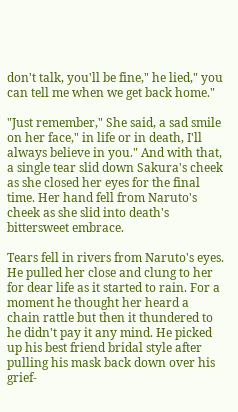don't talk, you'll be fine," he lied," you can tell me when we get back home."

"Just remember," She said, a sad smile on her face," in life or in death, I'll always believe in you." And with that, a single tear slid down Sakura's cheek as she closed her eyes for the final time. Her hand fell from Naruto's cheek as she slid into death's bittersweet embrace.

Tears fell in rivers from Naruto's eyes. He pulled her close and clung to her for dear life as it started to rain. For a moment he thought her heard a chain rattle but then it thundered to he didn't pay it any mind. He picked up his best friend bridal style after pulling his mask back down over his grief-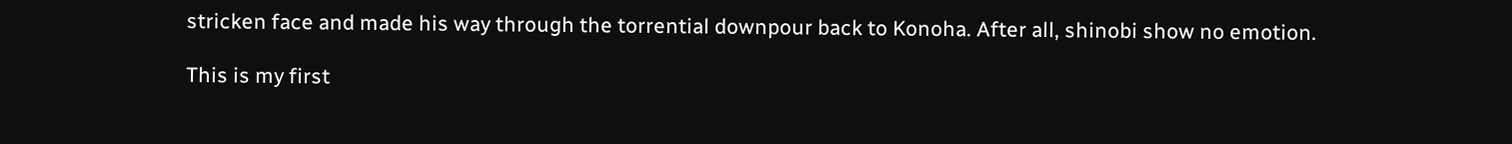stricken face and made his way through the torrential downpour back to Konoha. After all, shinobi show no emotion.

This is my first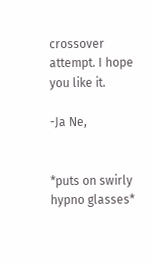crossover attempt. I hope you like it.

-Ja Ne,


*puts on swirly hypno glasses*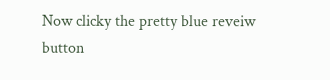Now clicky the pretty blue reveiw button